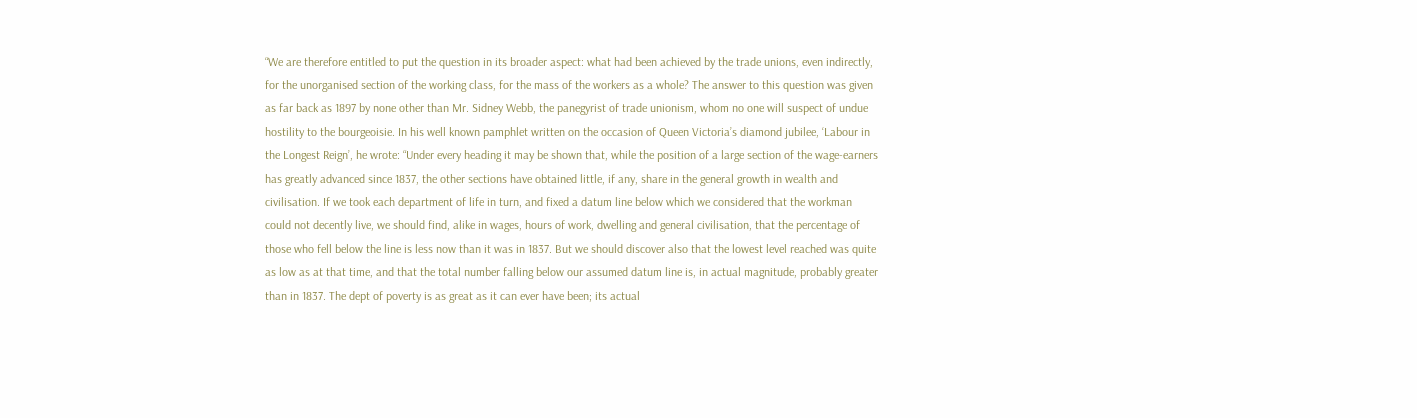“We are therefore entitled to put the question in its broader aspect: what had been achieved by the trade unions, even indirectly, for the unorganised section of the working class, for the mass of the workers as a whole? The answer to this question was given as far back as 1897 by none other than Mr. Sidney Webb, the panegyrist of trade unionism, whom no one will suspect of undue hostility to the bourgeoisie. In his well known pamphlet written on the occasion of Queen Victoria’s diamond jubilee, ‘Labour in the Longest Reign’, he wrote: “Under every heading it may be shown that, while the position of a large section of the wage-earners has greatly advanced since 1837, the other sections have obtained little, if any, share in the general growth in wealth and civilisation. If we took each department of life in turn, and fixed a datum line below which we considered that the workman could not decently live, we should find, alike in wages, hours of work, dwelling and general civilisation, that the percentage of those who fell below the line is less now than it was in 1837. But we should discover also that the lowest level reached was quite as low as at that time, and that the total number falling below our assumed datum line is, in actual magnitude, probably greater than in 1837. The dept of poverty is as great as it can ever have been; its actual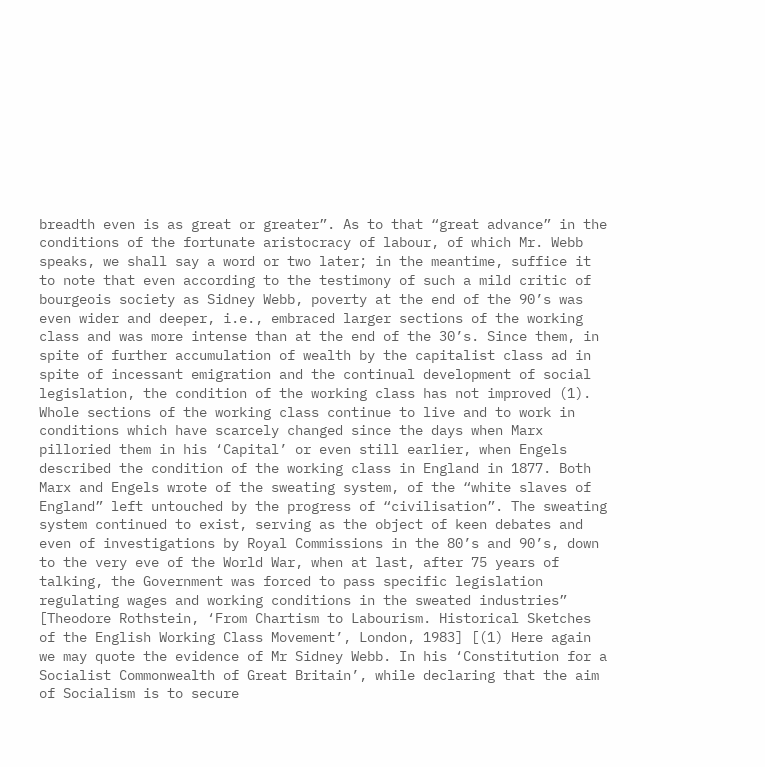breadth even is as great or greater”. As to that “great advance” in the conditions of the fortunate aristocracy of labour, of which Mr. Webb speaks, we shall say a word or two later; in the meantime, suffice it to note that even according to the testimony of such a mild critic of bourgeois society as Sidney Webb, poverty at the end of the 90’s was even wider and deeper, i.e., embraced larger sections of the working class and was more intense than at the end of the 30’s. Since them, in spite of further accumulation of wealth by the capitalist class ad in spite of incessant emigration and the continual development of social legislation, the condition of the working class has not improved (1). Whole sections of the working class continue to live and to work in conditions which have scarcely changed since the days when Marx  pilloried them in his ‘Capital’ or even still earlier, when Engels described the condition of the working class in England in 1877. Both Marx and Engels wrote of the sweating system, of the “white slaves of England” left untouched by the progress of “civilisation”. The sweating system continued to exist, serving as the object of keen debates and even of investigations by Royal Commissions in the 80’s and 90’s, down to the very eve of the World War, when at last, after 75 years of talking, the Government was forced to pass specific legislation regulating wages and working conditions in the sweated industries” [Theodore Rothstein, ‘From Chartism to Labourism. Historical Sketches of the English Working Class Movement’, London, 1983] [(1) Here again we may quote the evidence of Mr Sidney Webb. In his ‘Constitution for a Socialist Commonwealth of Great Britain’, while declaring that the aim of Socialism is to secure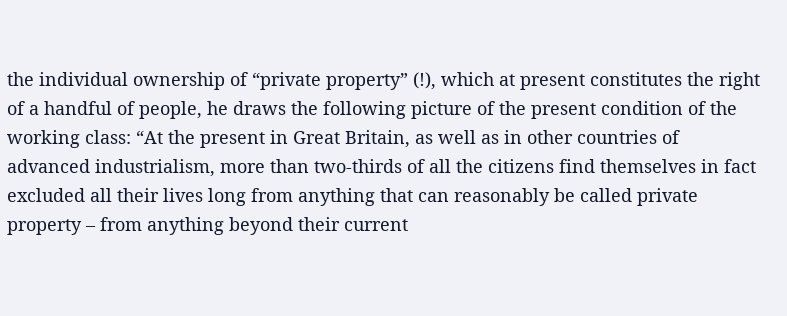the individual ownership of “private property” (!), which at present constitutes the right of a handful of people, he draws the following picture of the present condition of the working class: “At the present in Great Britain, as well as in other countries of advanced industrialism, more than two-thirds of all the citizens find themselves in fact excluded all their lives long from anything that can reasonably be called private property – from anything beyond their current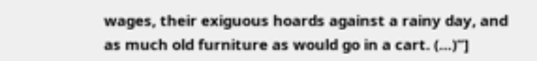wages, their exiguous hoards against a rainy day, and as much old furniture as would go in a cart. (…)”]